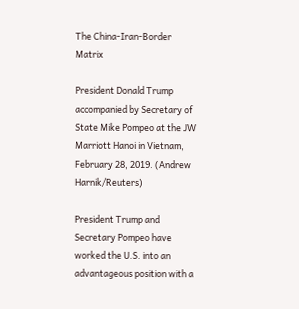The China-Iran-Border Matrix

President Donald Trump accompanied by Secretary of State Mike Pompeo at the JW Marriott Hanoi in Vietnam, February 28, 2019. (Andrew Harnik/Reuters)

President Trump and Secretary Pompeo have worked the U.S. into an advantageous position with a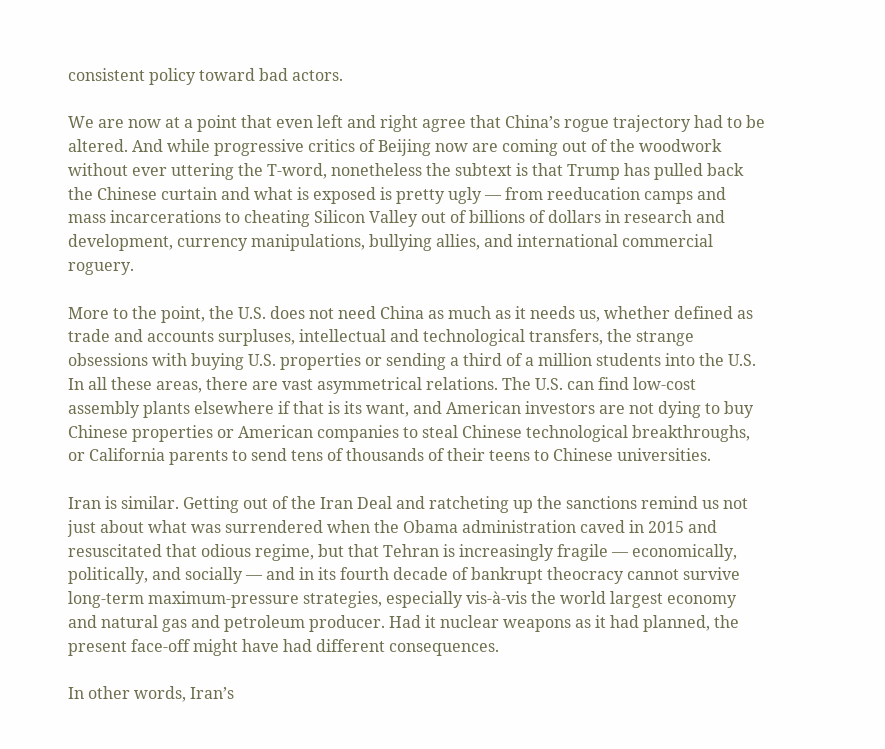consistent policy toward bad actors.

We are now at a point that even left and right agree that China’s rogue trajectory had to be altered. And while progressive critics of Beijing now are coming out of the woodwork without ever uttering the T-word, nonetheless the subtext is that Trump has pulled back the Chinese curtain and what is exposed is pretty ugly — from reeducation camps and mass incarcerations to cheating Silicon Valley out of billions of dollars in research and development, currency manipulations, bullying allies, and international commercial roguery.

More to the point, the U.S. does not need China as much as it needs us, whether defined as trade and accounts surpluses, intellectual and technological transfers, the strange obsessions with buying U.S. properties or sending a third of a million students into the U.S. In all these areas, there are vast asymmetrical relations. The U.S. can find low-cost assembly plants elsewhere if that is its want, and American investors are not dying to buy Chinese properties or American companies to steal Chinese technological breakthroughs, or California parents to send tens of thousands of their teens to Chinese universities.

Iran is similar. Getting out of the Iran Deal and ratcheting up the sanctions remind us not just about what was surrendered when the Obama administration caved in 2015 and resuscitated that odious regime, but that Tehran is increasingly fragile — economically, politically, and socially — and in its fourth decade of bankrupt theocracy cannot survive long-term maximum-pressure strategies, especially vis-à-vis the world largest economy and natural gas and petroleum producer. Had it nuclear weapons as it had planned, the present face-off might have had different consequences.

In other words, Iran’s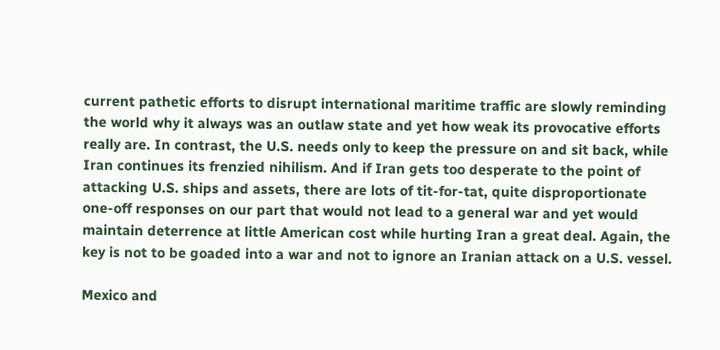current pathetic efforts to disrupt international maritime traffic are slowly reminding the world why it always was an outlaw state and yet how weak its provocative efforts really are. In contrast, the U.S. needs only to keep the pressure on and sit back, while Iran continues its frenzied nihilism. And if Iran gets too desperate to the point of attacking U.S. ships and assets, there are lots of tit-for-tat, quite disproportionate one-off responses on our part that would not lead to a general war and yet would maintain deterrence at little American cost while hurting Iran a great deal. Again, the key is not to be goaded into a war and not to ignore an Iranian attack on a U.S. vessel.

Mexico and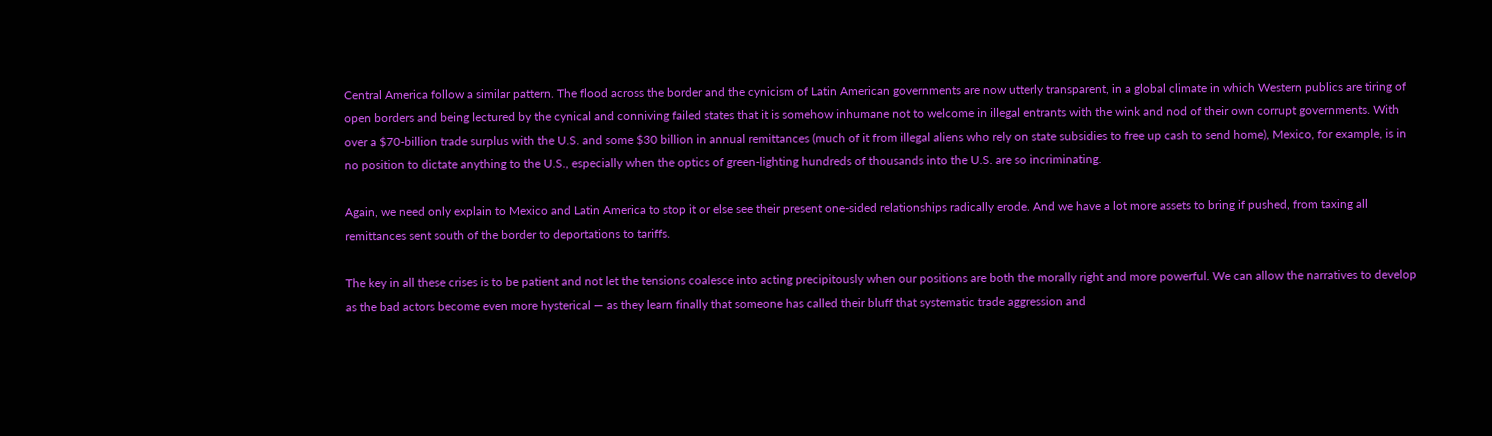Central America follow a similar pattern. The flood across the border and the cynicism of Latin American governments are now utterly transparent, in a global climate in which Western publics are tiring of open borders and being lectured by the cynical and conniving failed states that it is somehow inhumane not to welcome in illegal entrants with the wink and nod of their own corrupt governments. With over a $70-billion trade surplus with the U.S. and some $30 billion in annual remittances (much of it from illegal aliens who rely on state subsidies to free up cash to send home), Mexico, for example, is in no position to dictate anything to the U.S., especially when the optics of green-lighting hundreds of thousands into the U.S. are so incriminating.

Again, we need only explain to Mexico and Latin America to stop it or else see their present one-sided relationships radically erode. And we have a lot more assets to bring if pushed, from taxing all remittances sent south of the border to deportations to tariffs.

The key in all these crises is to be patient and not let the tensions coalesce into acting precipitously when our positions are both the morally right and more powerful. We can allow the narratives to develop as the bad actors become even more hysterical — as they learn finally that someone has called their bluff that systematic trade aggression and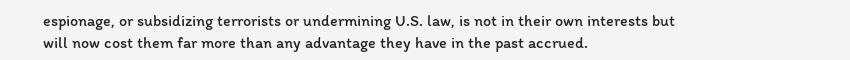espionage, or subsidizing terrorists or undermining U.S. law, is not in their own interests but will now cost them far more than any advantage they have in the past accrued.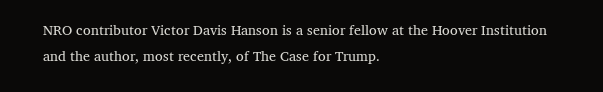NRO contributor Victor Davis Hanson is a senior fellow at the Hoover Institution and the author, most recently, of The Case for Trump.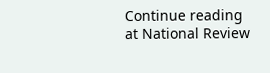Continue reading at National Review